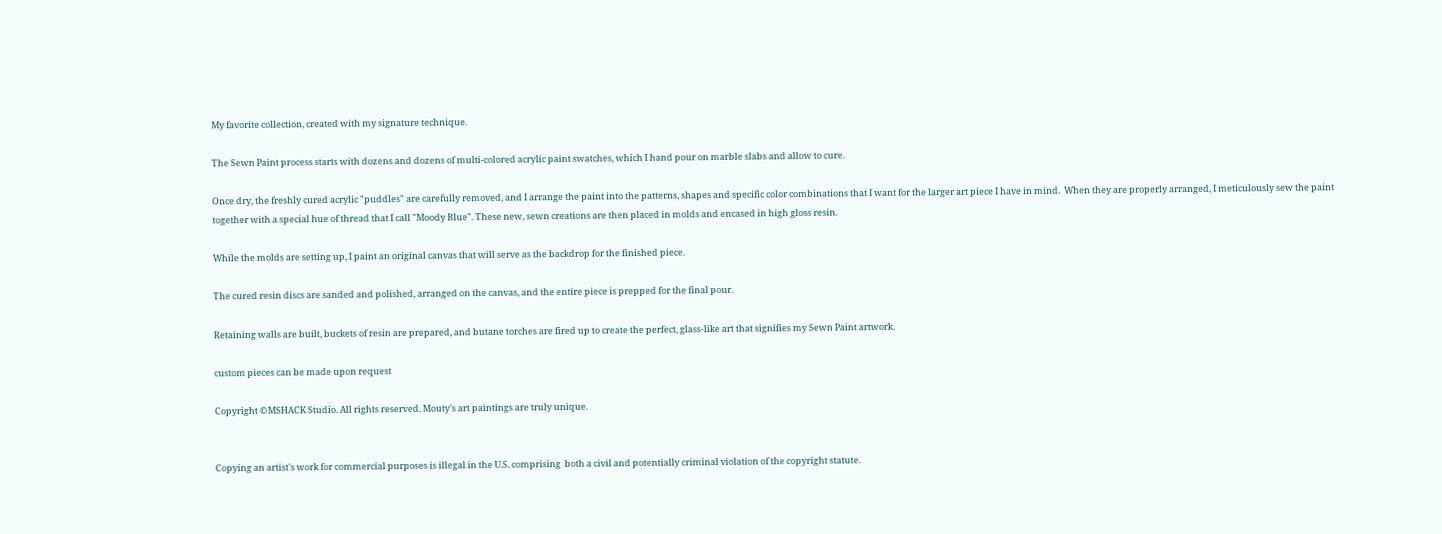My favorite collection, created with my signature technique.

The Sewn Paint process starts with dozens and dozens of multi-colored acrylic paint swatches, which I hand pour on marble slabs and allow to cure.

Once dry, the freshly cured acrylic "puddles" are carefully removed, and I arrange the paint into the patterns, shapes and specific color combinations that I want for the larger art piece I have in mind.  When they are properly arranged, I meticulously sew the paint together with a special hue of thread that I call "Moody Blue". These new, sewn creations are then placed in molds and encased in high gloss resin.

While the molds are setting up, I paint an original canvas that will serve as the backdrop for the finished piece.

The cured resin discs are sanded and polished, arranged on the canvas, and the entire piece is prepped for the final pour.

Retaining walls are built, buckets of resin are prepared, and butane torches are fired up to create the perfect, glass-like art that signifies my Sewn Paint artwork.

custom pieces can be made upon request

Copyright ©MSHACK Studio. All rights reserved. Mouty's art paintings are truly unique.


Copying an artist's work for commercial purposes is illegal in the U.S. comprising  both a civil and potentially criminal violation of the copyright statute.